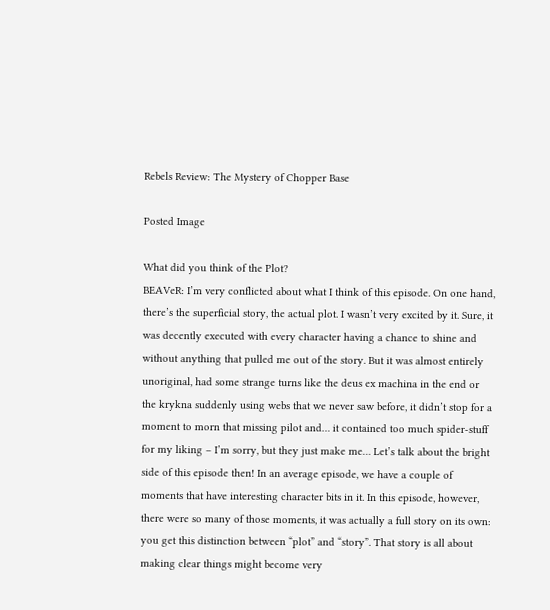Rebels Review: The Mystery of Chopper Base

Posted Image

What did you think of the Plot?
BEAVeR: I’m very conflicted about what I think of this episode. On one hand, there’s the superficial story, the actual plot. I wasn’t very excited by it. Sure, it was decently executed with every character having a chance to shine and without anything that pulled me out of the story. But it was almost entirely unoriginal, had some strange turns like the deus ex machina in the end or the krykna suddenly using webs that we never saw before, it didn’t stop for a moment to morn that missing pilot and… it contained too much spider-stuff for my liking – I’m sorry, but they just make me… Let’s talk about the bright side of this episode then! In an average episode, we have a couple of moments that have interesting character bits in it. In this episode, however, there were so many of those moments, it was actually a full story on its own: you get this distinction between “plot” and “story”. That story is all about making clear things might become very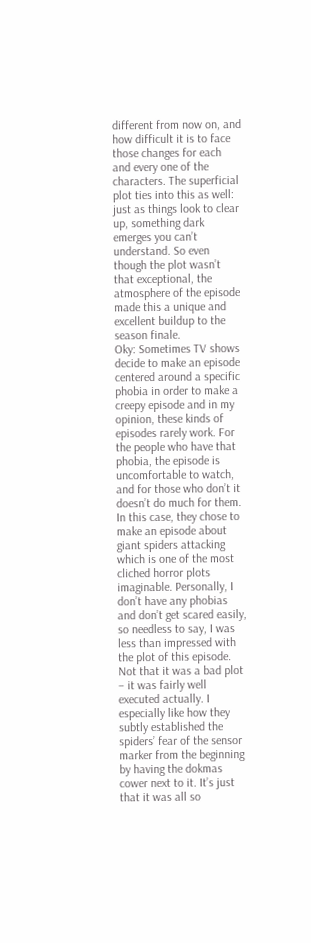different from now on, and how difficult it is to face those changes for each and every one of the characters. The superficial plot ties into this as well: just as things look to clear up, something dark emerges you can’t understand. So even though the plot wasn’t that exceptional, the atmosphere of the episode made this a unique and excellent buildup to the season finale.
Oky: Sometimes TV shows decide to make an episode centered around a specific phobia in order to make a creepy episode and in my opinion, these kinds of episodes rarely work. For the people who have that phobia, the episode is uncomfortable to watch, and for those who don’t it doesn’t do much for them. In this case, they chose to make an episode about giant spiders attacking which is one of the most cliched horror plots imaginable. Personally, I don’t have any phobias and don’t get scared easily, so needless to say, I was less than impressed with the plot of this episode. Not that it was a bad plot – it was fairly well executed actually. I especially like how they subtly established the spiders’ fear of the sensor marker from the beginning by having the dokmas cower next to it. It’s just that it was all so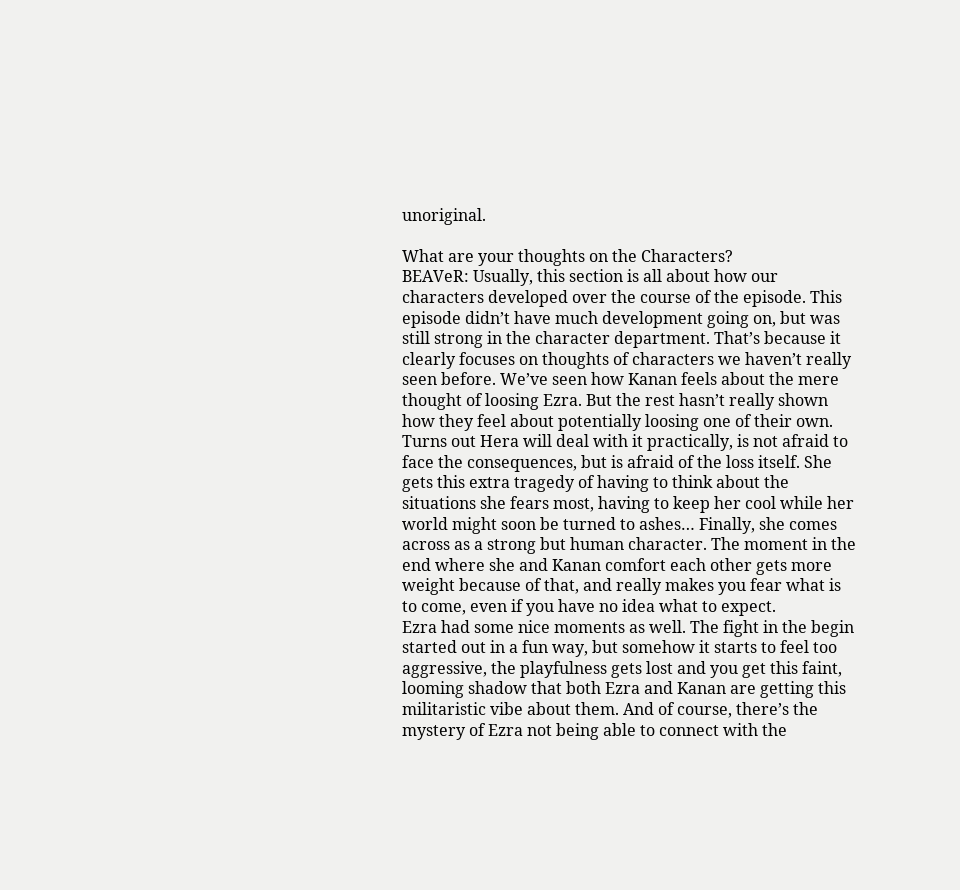unoriginal.

What are your thoughts on the Characters?
BEAVeR: Usually, this section is all about how our characters developed over the course of the episode. This episode didn’t have much development going on, but was still strong in the character department. That’s because it clearly focuses on thoughts of characters we haven’t really seen before. We’ve seen how Kanan feels about the mere thought of loosing Ezra. But the rest hasn’t really shown how they feel about potentially loosing one of their own. Turns out Hera will deal with it practically, is not afraid to face the consequences, but is afraid of the loss itself. She gets this extra tragedy of having to think about the situations she fears most, having to keep her cool while her world might soon be turned to ashes… Finally, she comes across as a strong but human character. The moment in the end where she and Kanan comfort each other gets more weight because of that, and really makes you fear what is to come, even if you have no idea what to expect.
Ezra had some nice moments as well. The fight in the begin started out in a fun way, but somehow it starts to feel too aggressive, the playfulness gets lost and you get this faint, looming shadow that both Ezra and Kanan are getting this militaristic vibe about them. And of course, there’s the mystery of Ezra not being able to connect with the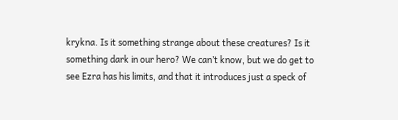krykna. Is it something strange about these creatures? Is it something dark in our hero? We can’t know, but we do get to see Ezra has his limits, and that it introduces just a speck of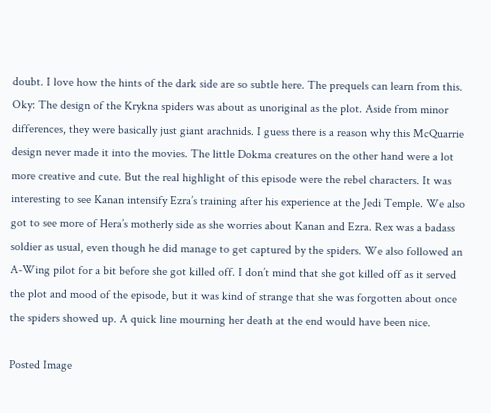doubt. I love how the hints of the dark side are so subtle here. The prequels can learn from this.
Oky: The design of the Krykna spiders was about as unoriginal as the plot. Aside from minor differences, they were basically just giant arachnids. I guess there is a reason why this McQuarrie design never made it into the movies. The little Dokma creatures on the other hand were a lot more creative and cute. But the real highlight of this episode were the rebel characters. It was interesting to see Kanan intensify Ezra’s training after his experience at the Jedi Temple. We also got to see more of Hera’s motherly side as she worries about Kanan and Ezra. Rex was a badass soldier as usual, even though he did manage to get captured by the spiders. We also followed an A-Wing pilot for a bit before she got killed off. I don’t mind that she got killed off as it served the plot and mood of the episode, but it was kind of strange that she was forgotten about once the spiders showed up. A quick line mourning her death at the end would have been nice.

Posted Image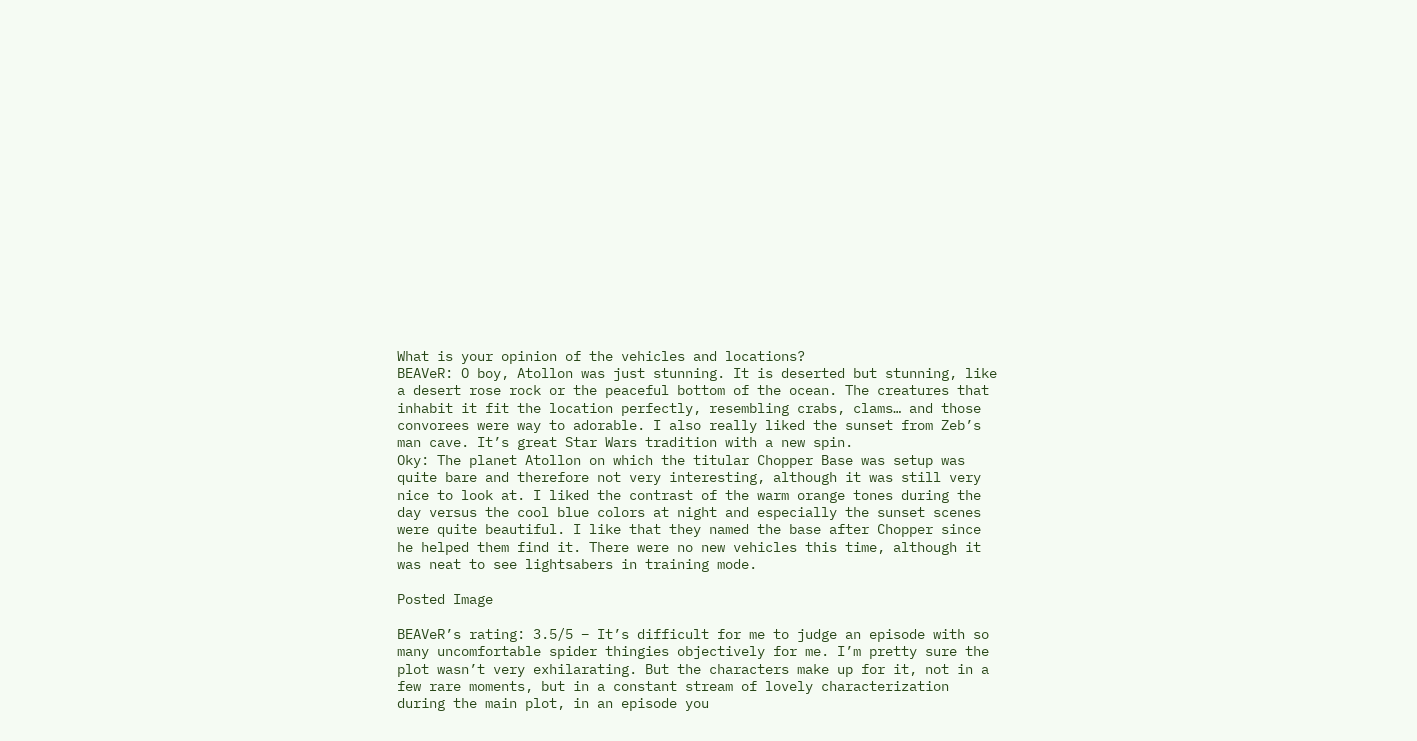What is your opinion of the vehicles and locations?
BEAVeR: O boy, Atollon was just stunning. It is deserted but stunning, like a desert rose rock or the peaceful bottom of the ocean. The creatures that inhabit it fit the location perfectly, resembling crabs, clams… and those convorees were way to adorable. I also really liked the sunset from Zeb’s man cave. It’s great Star Wars tradition with a new spin.
Oky: The planet Atollon on which the titular Chopper Base was setup was quite bare and therefore not very interesting, although it was still very nice to look at. I liked the contrast of the warm orange tones during the day versus the cool blue colors at night and especially the sunset scenes were quite beautiful. I like that they named the base after Chopper since he helped them find it. There were no new vehicles this time, although it was neat to see lightsabers in training mode.

Posted Image

BEAVeR’s rating: 3.5/5 – It’s difficult for me to judge an episode with so many uncomfortable spider thingies objectively for me. I’m pretty sure the plot wasn’t very exhilarating. But the characters make up for it, not in a few rare moments, but in a constant stream of lovely characterization during the main plot, in an episode you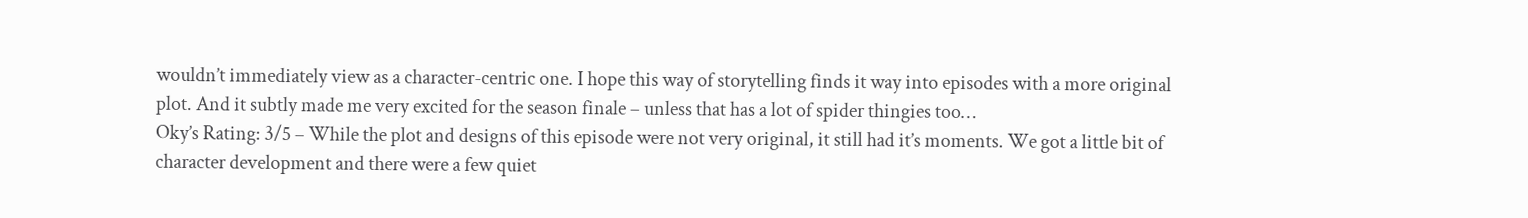wouldn’t immediately view as a character-centric one. I hope this way of storytelling finds it way into episodes with a more original plot. And it subtly made me very excited for the season finale – unless that has a lot of spider thingies too…
Oky’s Rating: 3/5 – While the plot and designs of this episode were not very original, it still had it’s moments. We got a little bit of character development and there were a few quiet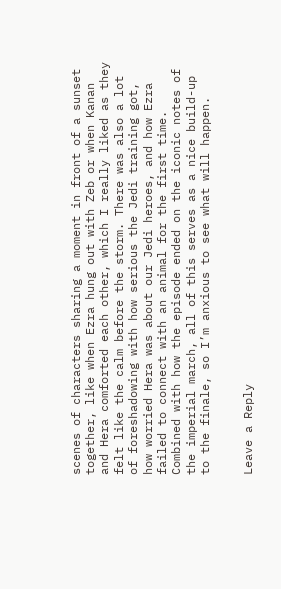scenes of characters sharing a moment in front of a sunset together, like when Ezra hung out with Zeb or when Kanan and Hera comforted each other, which I really liked as they felt like the calm before the storm. There was also a lot of foreshadowing with how serious the Jedi training got, how worried Hera was about our Jedi heroes, and how Ezra failed to connect with an animal for the first time. Combined with how the episode ended on the iconic notes of the imperial march, all of this serves as a nice build-up to the finale, so I’m anxious to see what will happen.


Leave a Reply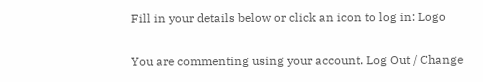Fill in your details below or click an icon to log in: Logo

You are commenting using your account. Log Out / Change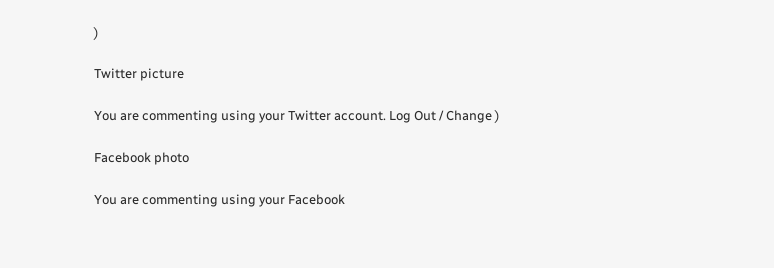)

Twitter picture

You are commenting using your Twitter account. Log Out / Change )

Facebook photo

You are commenting using your Facebook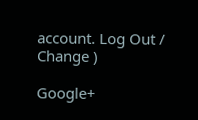account. Log Out / Change )

Google+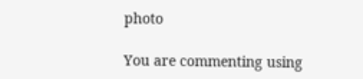photo

You are commenting using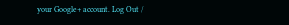your Google+ account. Log Out /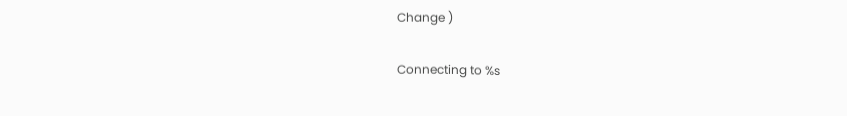Change )

Connecting to %s